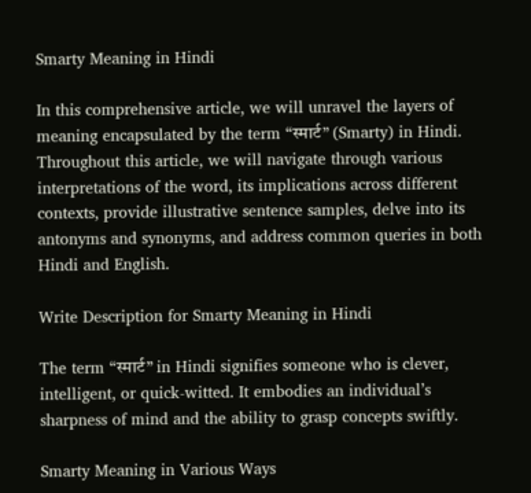Smarty Meaning in Hindi

In this comprehensive article, we will unravel the layers of meaning encapsulated by the term “स्मार्ट” (Smarty) in Hindi. Throughout this article, we will navigate through various interpretations of the word, its implications across different contexts, provide illustrative sentence samples, delve into its antonyms and synonyms, and address common queries in both Hindi and English.

Write Description for Smarty Meaning in Hindi

The term “स्मार्ट” in Hindi signifies someone who is clever, intelligent, or quick-witted. It embodies an individual’s sharpness of mind and the ability to grasp concepts swiftly.

Smarty Meaning in Various Ways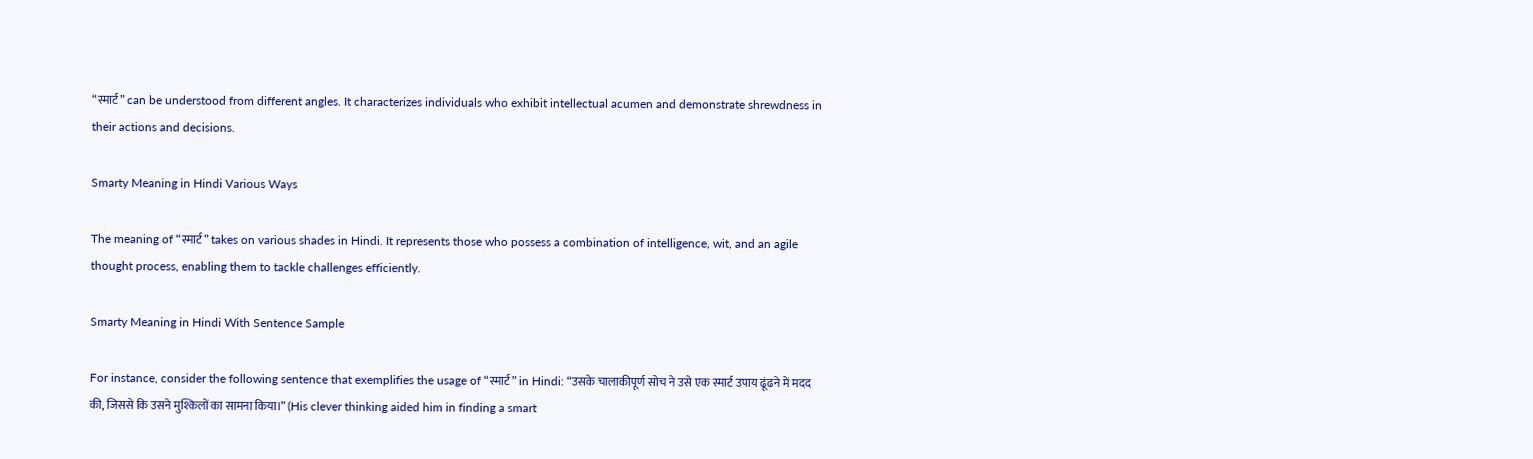“स्मार्ट” can be understood from different angles. It characterizes individuals who exhibit intellectual acumen and demonstrate shrewdness in their actions and decisions.

Smarty Meaning in Hindi Various Ways

The meaning of “स्मार्ट” takes on various shades in Hindi. It represents those who possess a combination of intelligence, wit, and an agile thought process, enabling them to tackle challenges efficiently.

Smarty Meaning in Hindi With Sentence Sample

For instance, consider the following sentence that exemplifies the usage of “स्मार्ट” in Hindi: “उसके चालाकीपूर्ण सोच ने उसे एक स्मार्ट उपाय ढूंढने में मदद की, जिससे कि उसने मुश्किलों का सामना किया।” (His clever thinking aided him in finding a smart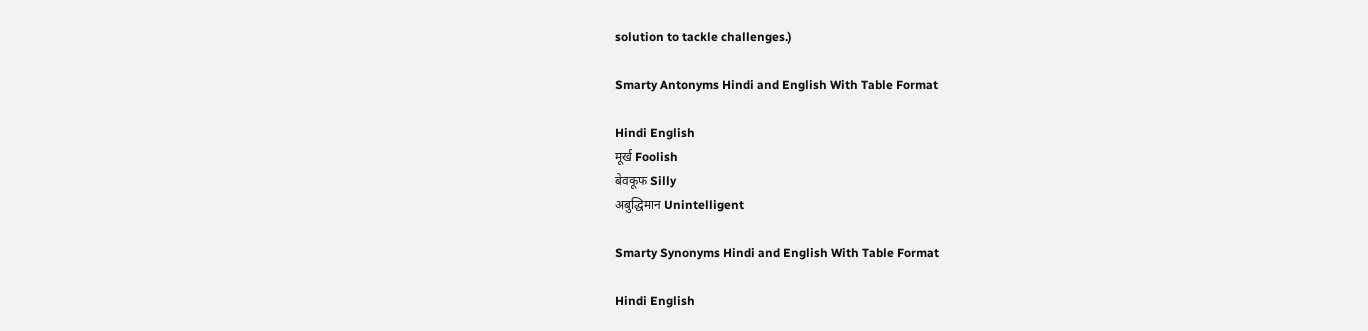solution to tackle challenges.)

Smarty Antonyms Hindi and English With Table Format

Hindi English
मूर्ख Foolish
बेवकूफ Silly
अबुद्धिमान Unintelligent

Smarty Synonyms Hindi and English With Table Format

Hindi English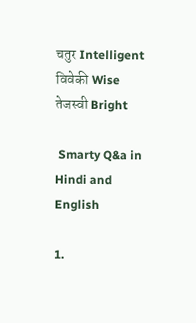चतुर Intelligent
विवेकी Wise
तेजस्वी Bright

 Smarty Q&a in Hindi and English

1.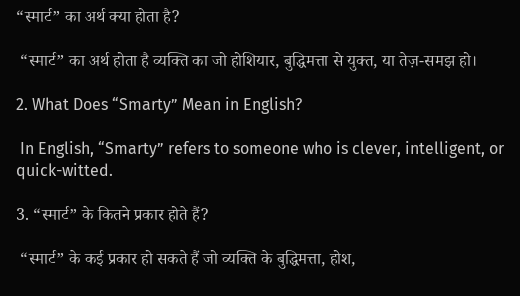“स्मार्ट” का अर्थ क्या होता है?

 “स्मार्ट” का अर्थ होता है व्यक्ति का जो होशियार, बुद्धिमत्ता से युक्त, या तेज़-समझ हो।

2. What Does “Smarty” Mean in English?

 In English, “Smarty” refers to someone who is clever, intelligent, or quick-witted.

3. “स्मार्ट” के कितने प्रकार होते हैं?

 “स्मार्ट” के कई प्रकार हो सकते हैं जो व्यक्ति के बुद्धिमत्ता, होश,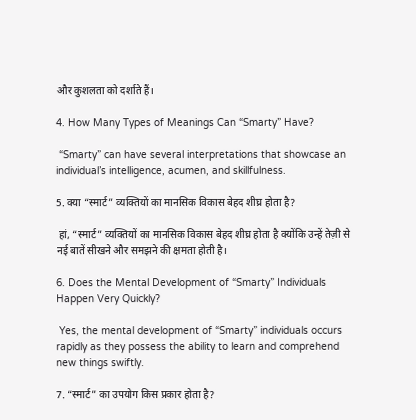और कुशलता को दर्शाते हैं।

4. How Many Types of Meanings Can “Smarty” Have?

 “Smarty” can have several interpretations that showcase an individual’s intelligence, acumen, and skillfulness.

5. क्या “स्मार्ट” व्यक्तियों का मानसिक विकास बेहद शीघ्र होता है?

 हां, “स्मार्ट” व्यक्तियों का मानसिक विकास बेहद शीघ्र होता है क्योंकि उन्हें तेज़ी से नई बातें सीखने और समझने की क्षमता होती है।

6. Does the Mental Development of “Smarty” Individuals Happen Very Quickly?

 Yes, the mental development of “Smarty” individuals occurs rapidly as they possess the ability to learn and comprehend new things swiftly.

7. “स्मार्ट” का उपयोग किस प्रकार होता है?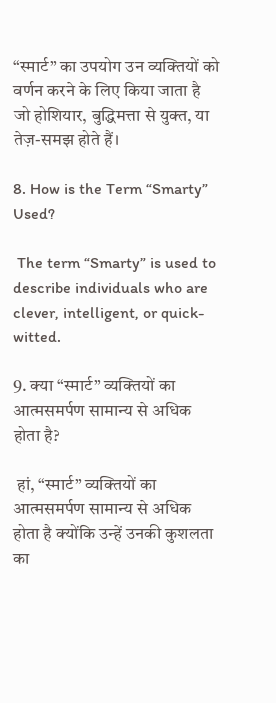“स्मार्ट” का उपयोग उन व्यक्तियों को वर्णन करने के लिए किया जाता है जो होशियार, बुद्धिमत्ता से युक्त, या तेज़-समझ होते हैं।

8. How is the Term “Smarty” Used?

 The term “Smarty” is used to describe individuals who are clever, intelligent, or quick-witted.

9. क्या “स्मार्ट” व्यक्तियों का आत्मसमर्पण सामान्य से अधिक होता है?

 हां, “स्मार्ट” व्यक्तियों का आत्मसमर्पण सामान्य से अधिक होता है क्योंकि उन्हें उनकी कुशलता का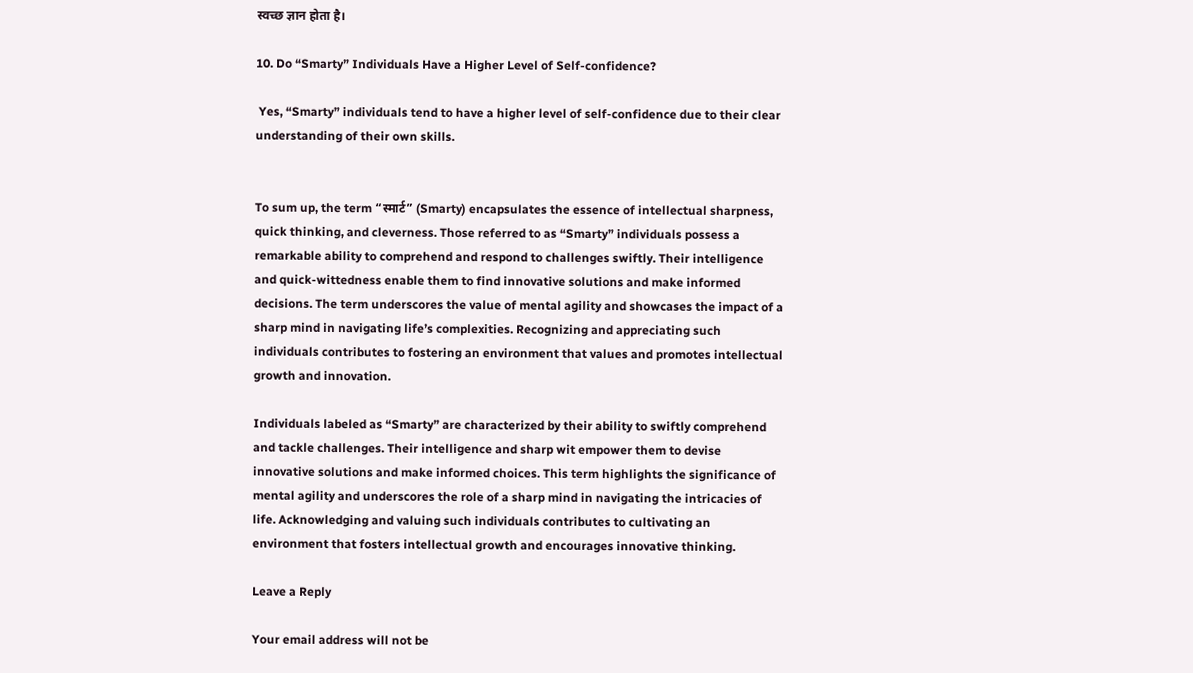स्वच्छ ज्ञान होता है।

10. Do “Smarty” Individuals Have a Higher Level of Self-confidence?

 Yes, “Smarty” individuals tend to have a higher level of self-confidence due to their clear understanding of their own skills.


To sum up, the term “स्मार्ट” (Smarty) encapsulates the essence of intellectual sharpness, quick thinking, and cleverness. Those referred to as “Smarty” individuals possess a remarkable ability to comprehend and respond to challenges swiftly. Their intelligence and quick-wittedness enable them to find innovative solutions and make informed decisions. The term underscores the value of mental agility and showcases the impact of a sharp mind in navigating life’s complexities. Recognizing and appreciating such individuals contributes to fostering an environment that values and promotes intellectual growth and innovation.

Individuals labeled as “Smarty” are characterized by their ability to swiftly comprehend and tackle challenges. Their intelligence and sharp wit empower them to devise innovative solutions and make informed choices. This term highlights the significance of mental agility and underscores the role of a sharp mind in navigating the intricacies of life. Acknowledging and valuing such individuals contributes to cultivating an environment that fosters intellectual growth and encourages innovative thinking.

Leave a Reply

Your email address will not be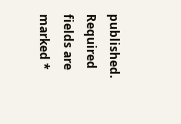published. Required fields are marked *